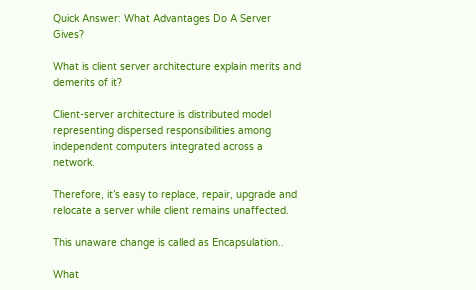Quick Answer: What Advantages Do A Server Gives?

What is client server architecture explain merits and demerits of it?

Client-server architecture is distributed model representing dispersed responsibilities among independent computers integrated across a network.

Therefore, it’s easy to replace, repair, upgrade and relocate a server while client remains unaffected.

This unaware change is called as Encapsulation..

What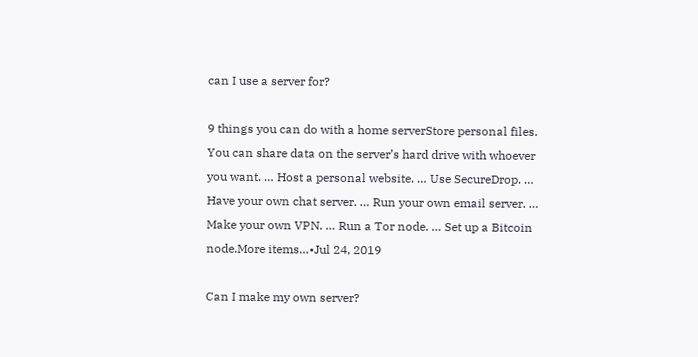can I use a server for?

9 things you can do with a home serverStore personal files. You can share data on the server’s hard drive with whoever you want. … Host a personal website. … Use SecureDrop. … Have your own chat server. … Run your own email server. … Make your own VPN. … Run a Tor node. … Set up a Bitcoin node.More items…•Jul 24, 2019

Can I make my own server?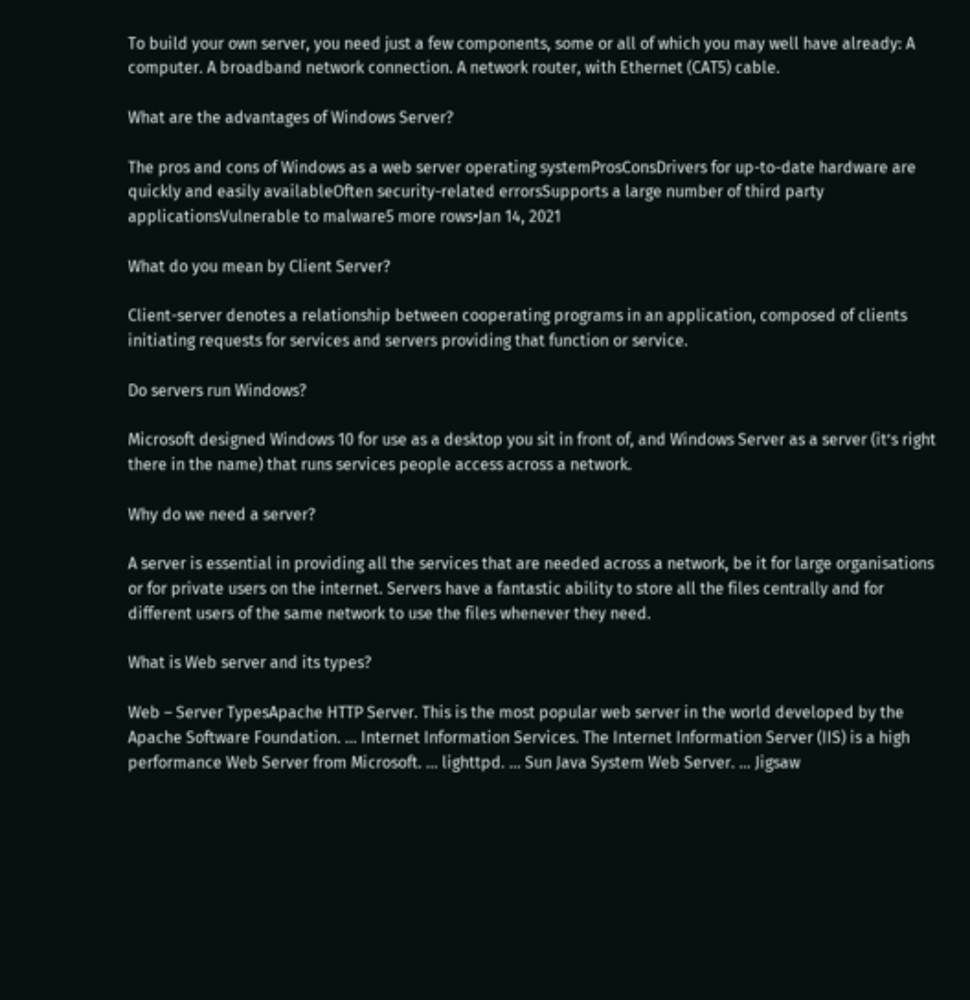To build your own server, you need just a few components, some or all of which you may well have already: A computer. A broadband network connection. A network router, with Ethernet (CAT5) cable.

What are the advantages of Windows Server?

The pros and cons of Windows as a web server operating systemProsConsDrivers for up-to-date hardware are quickly and easily availableOften security-related errorsSupports a large number of third party applicationsVulnerable to malware5 more rows•Jan 14, 2021

What do you mean by Client Server?

Client-server denotes a relationship between cooperating programs in an application, composed of clients initiating requests for services and servers providing that function or service.

Do servers run Windows?

Microsoft designed Windows 10 for use as a desktop you sit in front of, and Windows Server as a server (it’s right there in the name) that runs services people access across a network.

Why do we need a server?

A server is essential in providing all the services that are needed across a network, be it for large organisations or for private users on the internet. Servers have a fantastic ability to store all the files centrally and for different users of the same network to use the files whenever they need.

What is Web server and its types?

Web – Server TypesApache HTTP Server. This is the most popular web server in the world developed by the Apache Software Foundation. … Internet Information Services. The Internet Information Server (IIS) is a high performance Web Server from Microsoft. … lighttpd. … Sun Java System Web Server. … Jigsaw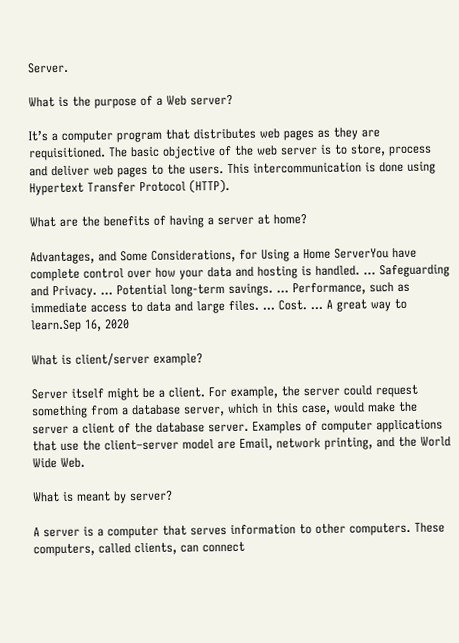Server.

What is the purpose of a Web server?

It’s a computer program that distributes web pages as they are requisitioned. The basic objective of the web server is to store, process and deliver web pages to the users. This intercommunication is done using Hypertext Transfer Protocol (HTTP).

What are the benefits of having a server at home?

Advantages, and Some Considerations, for Using a Home ServerYou have complete control over how your data and hosting is handled. … Safeguarding and Privacy. … Potential long-term savings. … Performance, such as immediate access to data and large files. … Cost. … A great way to learn.Sep 16, 2020

What is client/server example?

Server itself might be a client. For example, the server could request something from a database server, which in this case, would make the server a client of the database server. Examples of computer applications that use the client–server model are Email, network printing, and the World Wide Web.

What is meant by server?

A server is a computer that serves information to other computers. These computers, called clients, can connect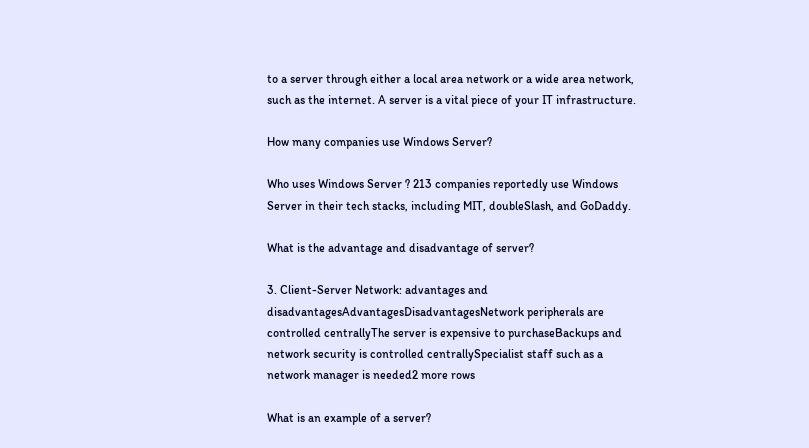to a server through either a local area network or a wide area network, such as the internet. A server is a vital piece of your IT infrastructure.

How many companies use Windows Server?

Who uses Windows Server ? 213 companies reportedly use Windows Server in their tech stacks, including MIT, doubleSlash, and GoDaddy.

What is the advantage and disadvantage of server?

3. Client-Server Network: advantages and disadvantagesAdvantagesDisadvantagesNetwork peripherals are controlled centrallyThe server is expensive to purchaseBackups and network security is controlled centrallySpecialist staff such as a network manager is needed2 more rows

What is an example of a server?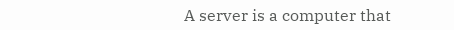A server is a computer that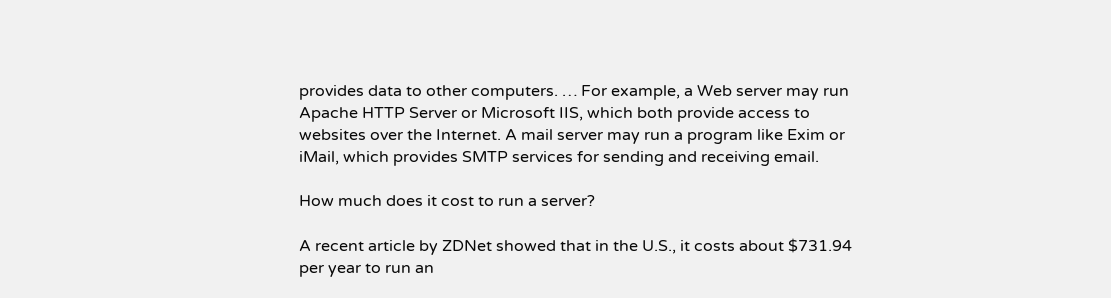provides data to other computers. … For example, a Web server may run Apache HTTP Server or Microsoft IIS, which both provide access to websites over the Internet. A mail server may run a program like Exim or iMail, which provides SMTP services for sending and receiving email.

How much does it cost to run a server?

A recent article by ZDNet showed that in the U.S., it costs about $731.94 per year to run an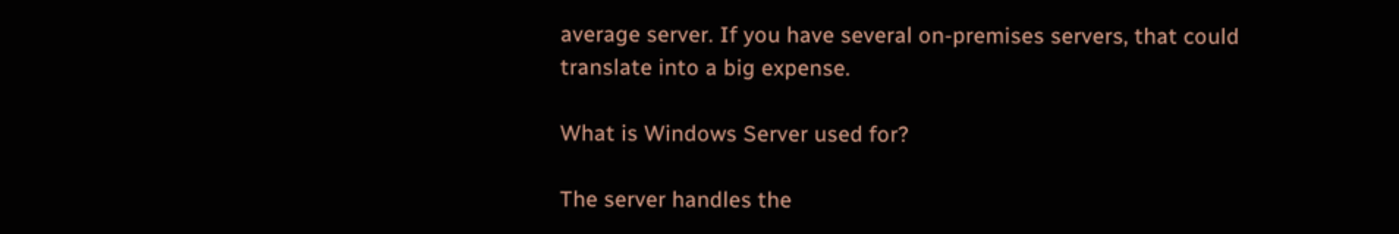average server. If you have several on-premises servers, that could translate into a big expense.

What is Windows Server used for?

The server handles the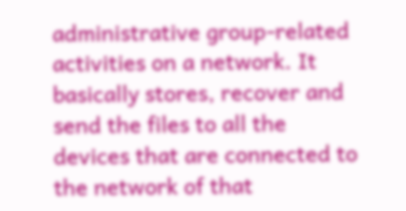administrative group-related activities on a network. It basically stores, recover and send the files to all the devices that are connected to the network of that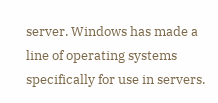server. Windows has made a line of operating systems specifically for use in servers.